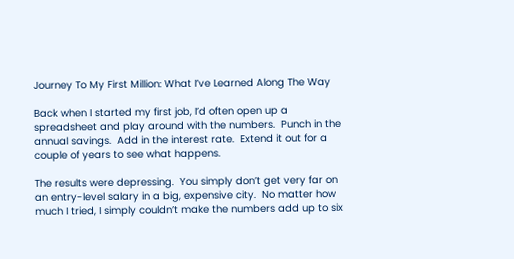Journey To My First Million: What I’ve Learned Along The Way

Back when I started my first job, I’d often open up a spreadsheet and play around with the numbers.  Punch in the annual savings.  Add in the interest rate.  Extend it out for a couple of years to see what happens.

The results were depressing.  You simply don’t get very far on an entry-level salary in a big, expensive city.  No matter how much I tried, I simply couldn’t make the numbers add up to six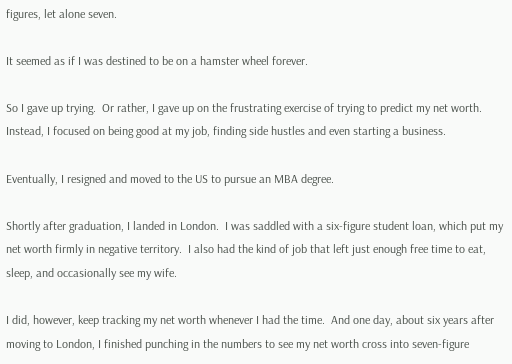figures, let alone seven.

It seemed as if I was destined to be on a hamster wheel forever.

So I gave up trying.  Or rather, I gave up on the frustrating exercise of trying to predict my net worth.  Instead, I focused on being good at my job, finding side hustles and even starting a business.

Eventually, I resigned and moved to the US to pursue an MBA degree.

Shortly after graduation, I landed in London.  I was saddled with a six-figure student loan, which put my net worth firmly in negative territory.  I also had the kind of job that left just enough free time to eat, sleep, and occasionally see my wife.

I did, however, keep tracking my net worth whenever I had the time.  And one day, about six years after moving to London, I finished punching in the numbers to see my net worth cross into seven-figure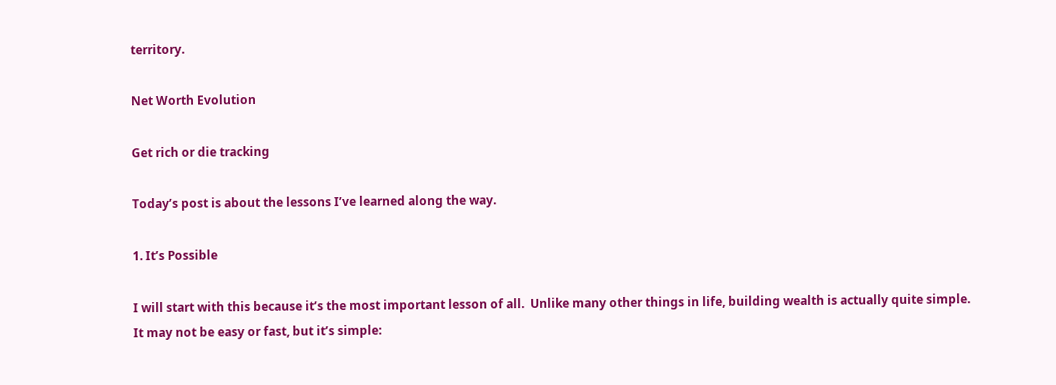territory.

Net Worth Evolution

Get rich or die tracking

Today’s post is about the lessons I’ve learned along the way.

1. It’s Possible

I will start with this because it’s the most important lesson of all.  Unlike many other things in life, building wealth is actually quite simple.  It may not be easy or fast, but it’s simple: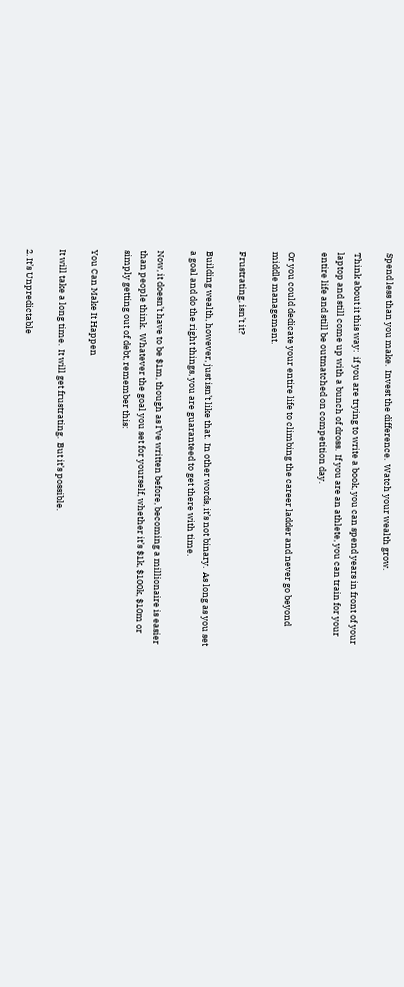Spend less than you make.  Invest the difference.  Watch your wealth grow.

Think about it this way:  if you are trying to write a book, you can spend years in front of your laptop and still come up with a bunch of dross.  If you are an athlete, you can train for your entire life and still be outmatched on competition day.

Or you could dedicate your entire life to climbing the career ladder and never go beyond middle management.

Frustrating, isn’t it?

Building wealth, however, just isn’t like that.  In other words, it’s not binary.  As long as you set a goal and do the right things, you are guaranteed to get there with time.

Now, it doesn’t have to be $1m, though as I’ve written before, becoming a millionaire is easier than people think.  Whatever the goal you set for yourself, whether it’s $1k, $100k, $10m or simply getting out of debt, remember this:

You Can Make It Happen

It will take a long time.  It will get frustrating.  But it’s possible.

2. It’s Unpredictable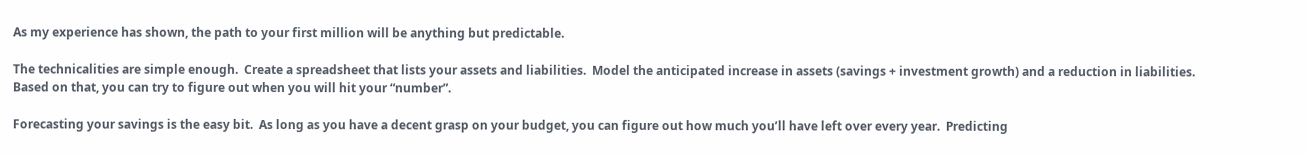As my experience has shown, the path to your first million will be anything but predictable.

The technicalities are simple enough.  Create a spreadsheet that lists your assets and liabilities.  Model the anticipated increase in assets (savings + investment growth) and a reduction in liabilities.  Based on that, you can try to figure out when you will hit your “number”.

Forecasting your savings is the easy bit.  As long as you have a decent grasp on your budget, you can figure out how much you’ll have left over every year.  Predicting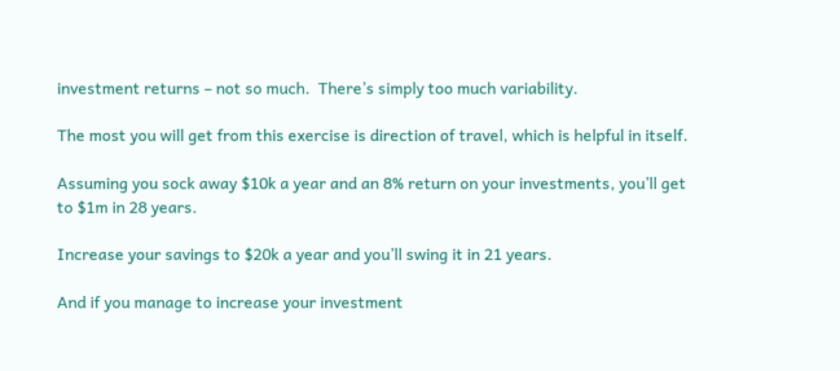investment returns – not so much.  There’s simply too much variability.

The most you will get from this exercise is direction of travel, which is helpful in itself.

Assuming you sock away $10k a year and an 8% return on your investments, you’ll get to $1m in 28 years.

Increase your savings to $20k a year and you’ll swing it in 21 years.

And if you manage to increase your investment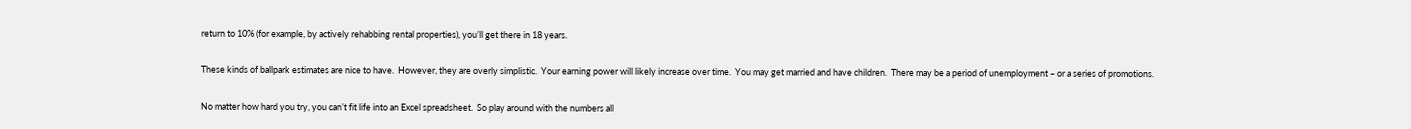return to 10% (for example, by actively rehabbing rental properties), you’ll get there in 18 years.

These kinds of ballpark estimates are nice to have.  However, they are overly simplistic.  Your earning power will likely increase over time.  You may get married and have children.  There may be a period of unemployment – or a series of promotions.

No matter how hard you try, you can’t fit life into an Excel spreadsheet.  So play around with the numbers all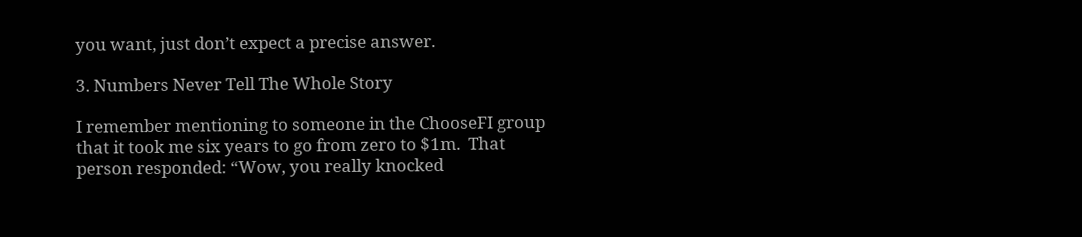you want, just don’t expect a precise answer.

3. Numbers Never Tell The Whole Story

I remember mentioning to someone in the ChooseFI group that it took me six years to go from zero to $1m.  That person responded: “Wow, you really knocked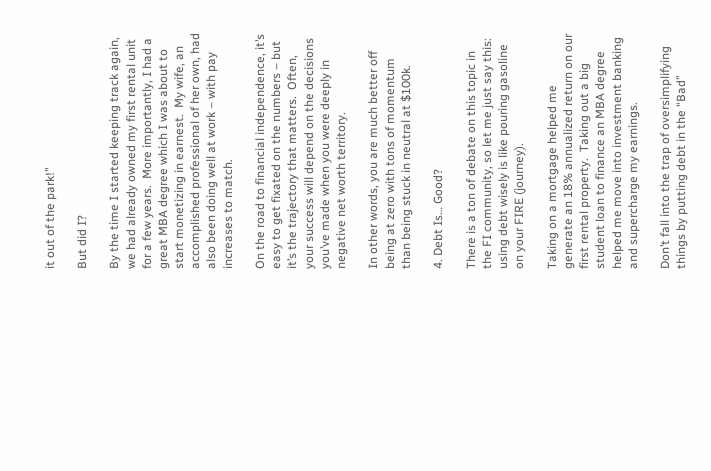it out of the park!”

But did I?

By the time I started keeping track again, we had already owned my first rental unit for a few years.  More importantly, I had a great MBA degree which I was about to start monetizing in earnest.  My wife, an accomplished professional of her own, had also been doing well at work – with pay increases to match.

On the road to financial independence, it’s easy to get fixated on the numbers – but it’s the trajectory that matters.  Often, your success will depend on the decisions you’ve made when you were deeply in negative net worth territory.

In other words, you are much better off being at zero with tons of momentum than being stuck in neutral at $100k.

4. Debt Is… Good?

There is a ton of debate on this topic in the FI community, so let me just say this: using debt wisely is like pouring gasoline on your FIRE (journey).

Taking on a mortgage helped me generate an 18% annualized return on our first rental property.  Taking out a big student loan to finance an MBA degree helped me move into investment banking and supercharge my earnings.

Don’t fall into the trap of oversimplifying things by putting debt in the “Bad”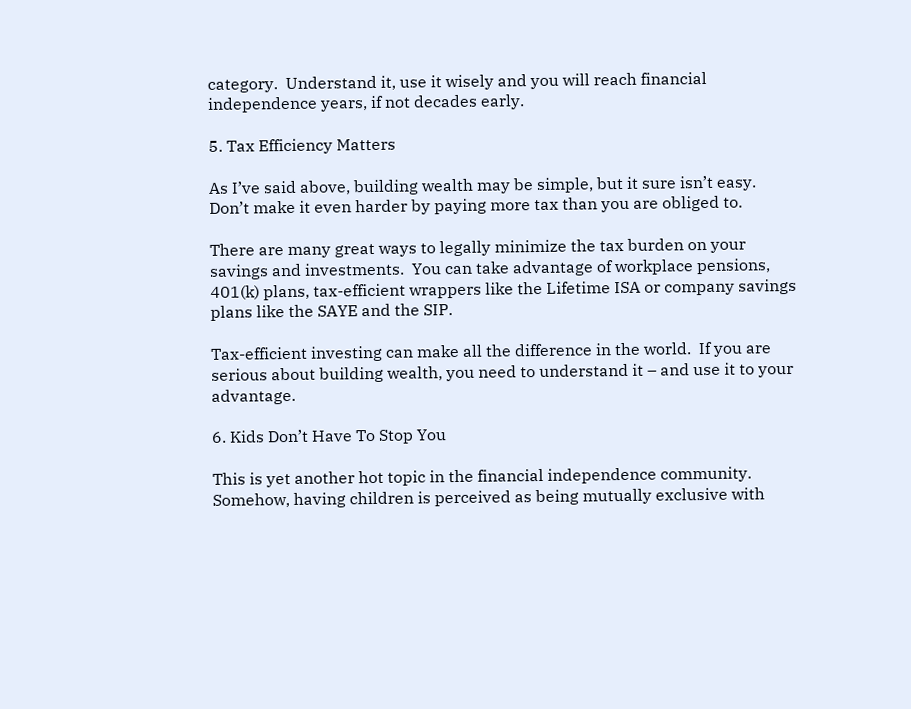category.  Understand it, use it wisely and you will reach financial independence years, if not decades early.

5. Tax Efficiency Matters

As I’ve said above, building wealth may be simple, but it sure isn’t easy.  Don’t make it even harder by paying more tax than you are obliged to.

There are many great ways to legally minimize the tax burden on your savings and investments.  You can take advantage of workplace pensions, 401(k) plans, tax-efficient wrappers like the Lifetime ISA or company savings plans like the SAYE and the SIP.

Tax-efficient investing can make all the difference in the world.  If you are serious about building wealth, you need to understand it – and use it to your advantage.

6. Kids Don’t Have To Stop You

This is yet another hot topic in the financial independence community.  Somehow, having children is perceived as being mutually exclusive with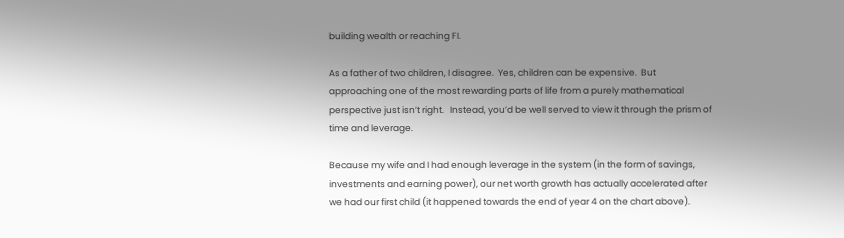building wealth or reaching FI.

As a father of two children, I disagree.  Yes, children can be expensive.  But approaching one of the most rewarding parts of life from a purely mathematical perspective just isn’t right.   Instead, you’d be well served to view it through the prism of time and leverage.

Because my wife and I had enough leverage in the system (in the form of savings, investments and earning power), our net worth growth has actually accelerated after we had our first child (it happened towards the end of year 4 on the chart above).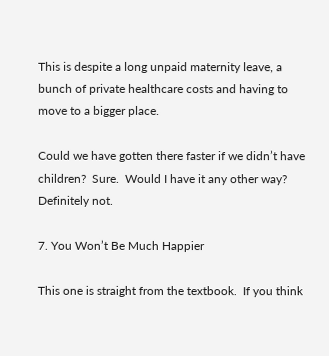This is despite a long unpaid maternity leave, a bunch of private healthcare costs and having to move to a bigger place.

Could we have gotten there faster if we didn’t have children?  Sure.  Would I have it any other way?  Definitely not.

7. You Won’t Be Much Happier

This one is straight from the textbook.  If you think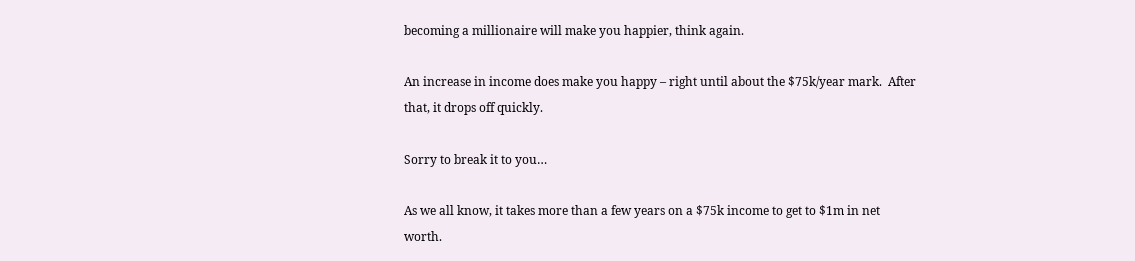becoming a millionaire will make you happier, think again.

An increase in income does make you happy – right until about the $75k/year mark.  After that, it drops off quickly.

Sorry to break it to you…

As we all know, it takes more than a few years on a $75k income to get to $1m in net worth.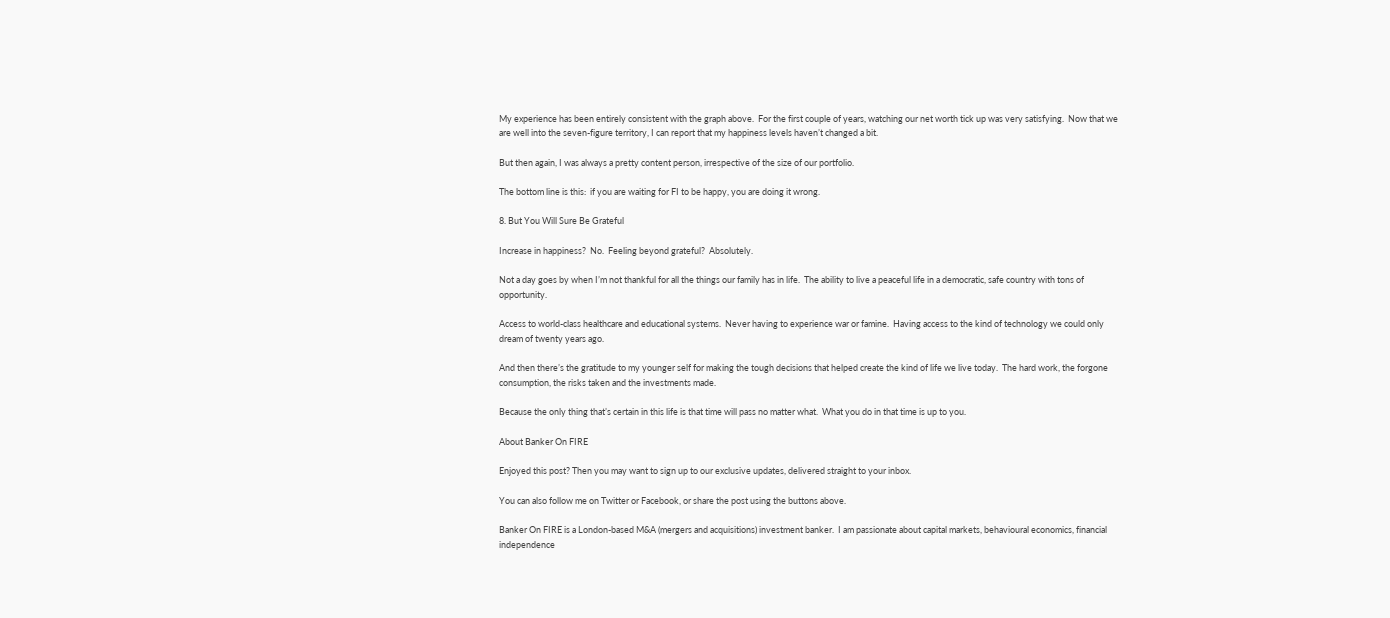My experience has been entirely consistent with the graph above.  For the first couple of years, watching our net worth tick up was very satisfying.  Now that we are well into the seven-figure territory, I can report that my happiness levels haven’t changed a bit.

But then again, I was always a pretty content person, irrespective of the size of our portfolio.

The bottom line is this:  if you are waiting for FI to be happy, you are doing it wrong.

8. But You Will Sure Be Grateful

Increase in happiness?  No.  Feeling beyond grateful?  Absolutely.

Not a day goes by when I’m not thankful for all the things our family has in life.  The ability to live a peaceful life in a democratic, safe country with tons of opportunity.

Access to world-class healthcare and educational systems.  Never having to experience war or famine.  Having access to the kind of technology we could only dream of twenty years ago.

And then there’s the gratitude to my younger self for making the tough decisions that helped create the kind of life we live today.  The hard work, the forgone consumption, the risks taken and the investments made.

Because the only thing that’s certain in this life is that time will pass no matter what.  What you do in that time is up to you.

About Banker On FIRE

Enjoyed this post? Then you may want to sign up to our exclusive updates, delivered straight to your inbox.

You can also follow me on Twitter or Facebook, or share the post using the buttons above.

Banker On FIRE is a London-based M&A (mergers and acquisitions) investment banker.  I am passionate about capital markets, behavioural economics, financial independence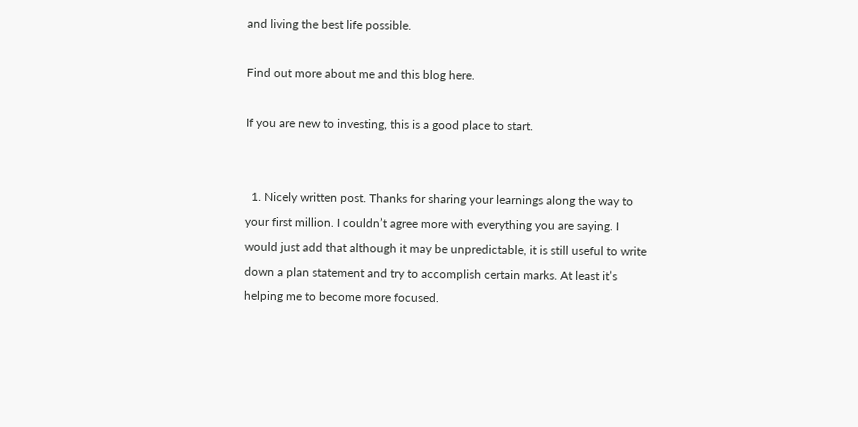and living the best life possible.

Find out more about me and this blog here.

If you are new to investing, this is a good place to start.


  1. Nicely written post. Thanks for sharing your learnings along the way to your first million. I couldn’t agree more with everything you are saying. I would just add that although it may be unpredictable, it is still useful to write down a plan statement and try to accomplish certain marks. At least it’s helping me to become more focused.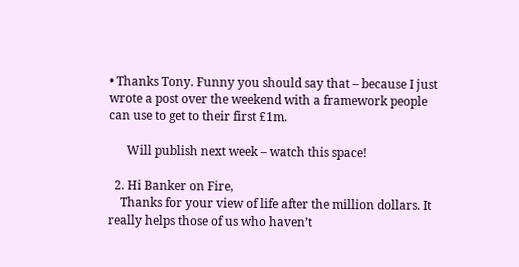• Thanks Tony. Funny you should say that – because I just wrote a post over the weekend with a framework people can use to get to their first £1m.

      Will publish next week – watch this space!

  2. Hi Banker on Fire,
    Thanks for your view of life after the million dollars. It really helps those of us who haven’t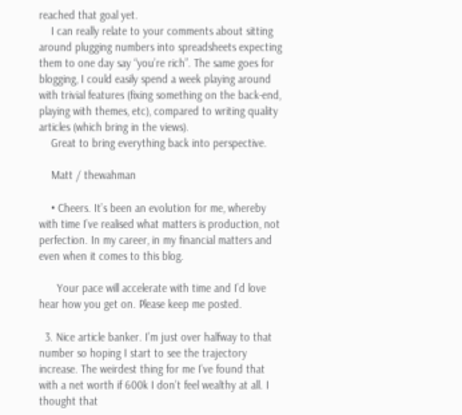reached that goal yet.
    I can really relate to your comments about sitting around plugging numbers into spreadsheets expecting them to one day say “you’re rich”. The same goes for blogging, I could easily spend a week playing around with trivial features (fixing something on the back-end, playing with themes, etc), compared to writing quality articles (which bring in the views).
    Great to bring everything back into perspective.

    Matt / thewahman

    • Cheers. It’s been an evolution for me, whereby with time I’ve realised what matters is production, not perfection. In my career, in my financial matters and even when it comes to this blog.

      Your pace will accelerate with time and I’d love hear how you get on. Please keep me posted.

  3. Nice article banker. I’m just over halfway to that number so hoping I start to see the trajectory increase. The weirdest thing for me I’ve found that with a net worth if 600k I don’t feel wealthy at all. I thought that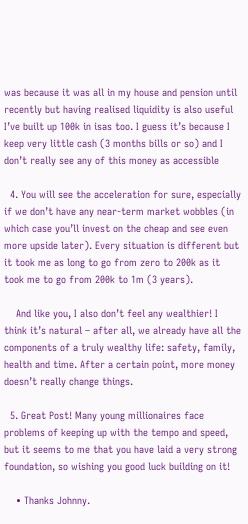was because it was all in my house and pension until recently but having realised liquidity is also useful I’ve built up 100k in isas too. I guess it’s because I keep very little cash (3 months bills or so) and I don’t really see any of this money as accessible

  4. You will see the acceleration for sure, especially if we don’t have any near-term market wobbles (in which case you’ll invest on the cheap and see even more upside later). Every situation is different but it took me as long to go from zero to 200k as it took me to go from 200k to 1m (3 years).

    And like you, I also don’t feel any wealthier! I think it’s natural – after all, we already have all the components of a truly wealthy life: safety, family, health and time. After a certain point, more money doesn’t really change things.

  5. Great Post! Many young millionaires face problems of keeping up with the tempo and speed, but it seems to me that you have laid a very strong foundation, so wishing you good luck building on it!

    • Thanks Johnny.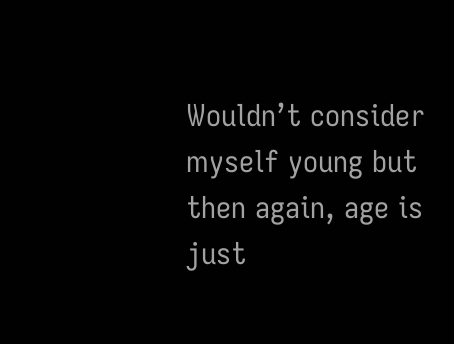Wouldn’t consider myself young but then again, age is just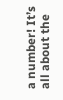a number! It’s all about the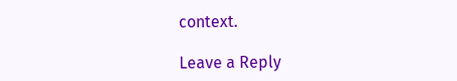context.

Leave a Reply